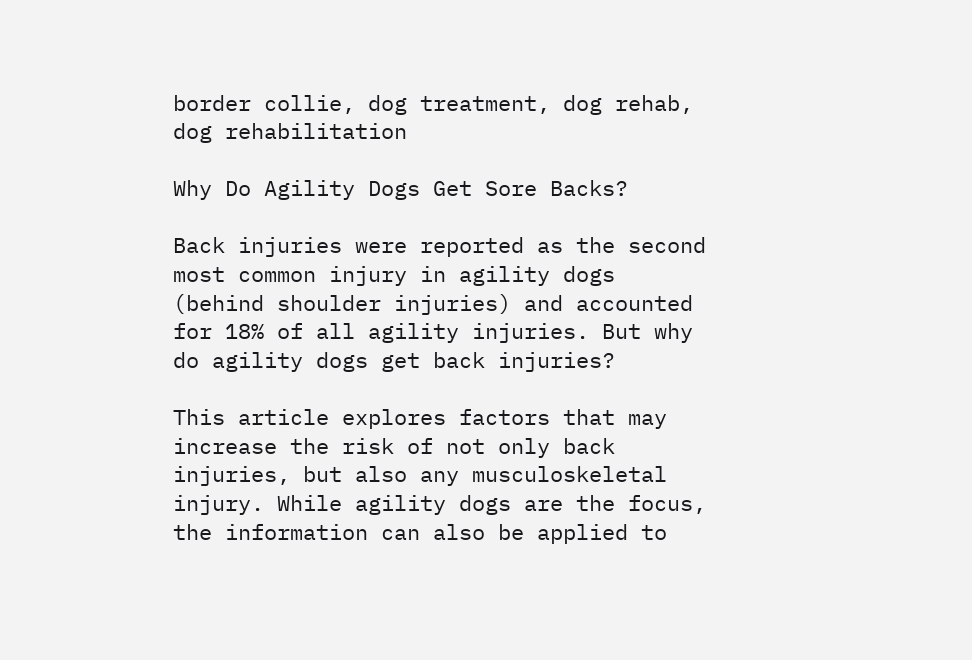border collie, dog treatment, dog rehab, dog rehabilitation

Why Do Agility Dogs Get Sore Backs?

Back injuries were reported as the second most common injury in agility dogs (behind shoulder injuries) and accounted for 18% of all agility injuries. But why do agility dogs get back injuries?

This article explores factors that may increase the risk of not only back injuries, but also any musculoskeletal injury. While agility dogs are the focus, the information can also be applied to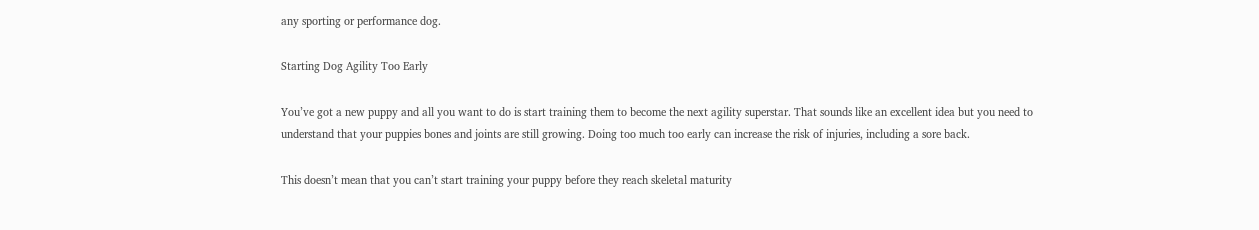any sporting or performance dog.

Starting Dog Agility Too Early

You’ve got a new puppy and all you want to do is start training them to become the next agility superstar. That sounds like an excellent idea but you need to understand that your puppies bones and joints are still growing. Doing too much too early can increase the risk of injuries, including a sore back.

This doesn’t mean that you can’t start training your puppy before they reach skeletal maturity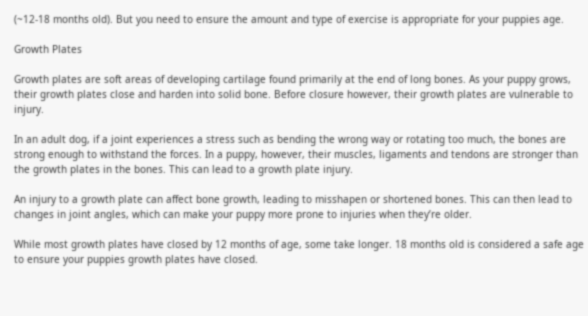(~12-18 months old). But you need to ensure the amount and type of exercise is appropriate for your puppies age.

Growth Plates

Growth plates are soft areas of developing cartilage found primarily at the end of long bones. As your puppy grows, their growth plates close and harden into solid bone. Before closure however, their growth plates are vulnerable to injury.

In an adult dog, if a joint experiences a stress such as bending the wrong way or rotating too much, the bones are strong enough to withstand the forces. In a puppy, however, their muscles, ligaments and tendons are stronger than the growth plates in the bones. This can lead to a growth plate injury.

An injury to a growth plate can affect bone growth, leading to misshapen or shortened bones. This can then lead to changes in joint angles, which can make your puppy more prone to injuries when they’re older.

While most growth plates have closed by 12 months of age, some take longer. 18 months old is considered a safe age to ensure your puppies growth plates have closed.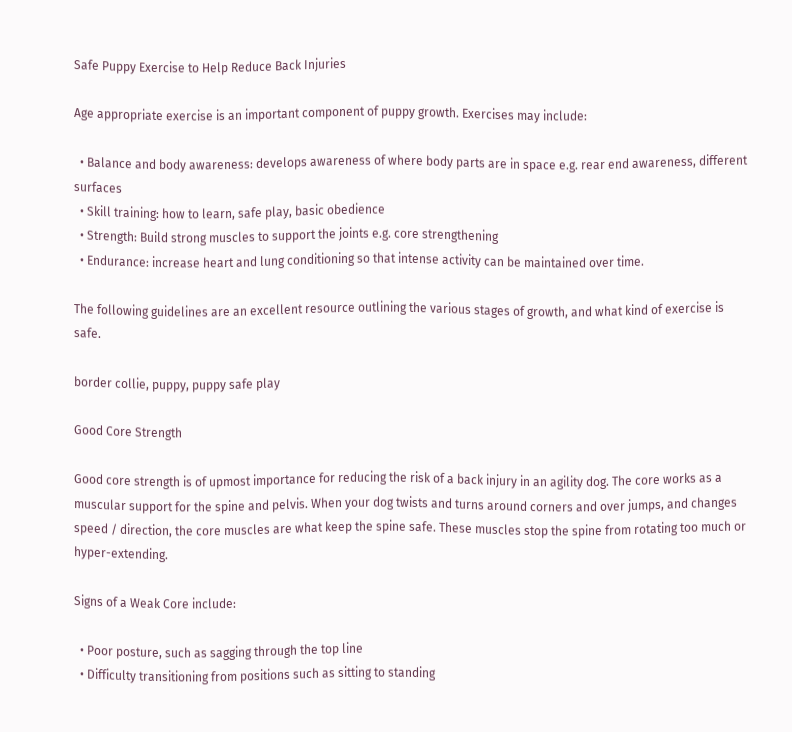Safe Puppy Exercise to Help Reduce Back Injuries

Age appropriate exercise is an important component of puppy growth. Exercises may include:

  • Balance and body awareness: develops awareness of where body parts are in space e.g. rear end awareness, different surfaces
  • Skill training: how to learn, safe play, basic obedience
  • Strength: Build strong muscles to support the joints e.g. core strengthening
  • Endurance: increase heart and lung conditioning so that intense activity can be maintained over time.

The following guidelines are an excellent resource outlining the various stages of growth, and what kind of exercise is safe.

border collie, puppy, puppy safe play

Good Core Strength

Good core strength is of upmost importance for reducing the risk of a back injury in an agility dog. The core works as a muscular support for the spine and pelvis. When your dog twists and turns around corners and over jumps, and changes speed / direction, the core muscles are what keep the spine safe. These muscles stop the spine from rotating too much or hyper-extending.

Signs of a Weak Core include:

  • Poor posture, such as sagging through the top line
  • Difficulty transitioning from positions such as sitting to standing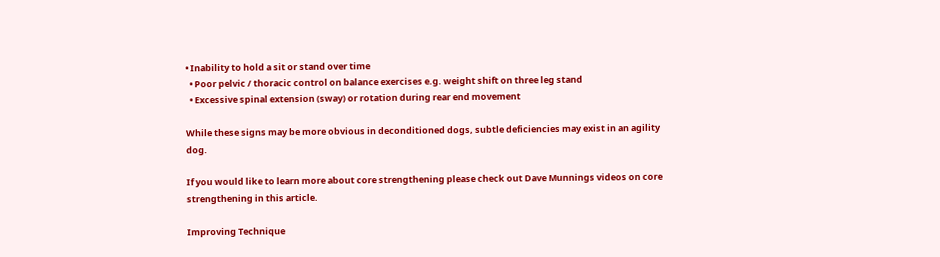• Inability to hold a sit or stand over time
  • Poor pelvic / thoracic control on balance exercises e.g. weight shift on three leg stand
  • Excessive spinal extension (sway) or rotation during rear end movement

While these signs may be more obvious in deconditioned dogs, subtle deficiencies may exist in an agility dog.

If you would like to learn more about core strengthening please check out Dave Munnings videos on core strengthening in this article.

Improving Technique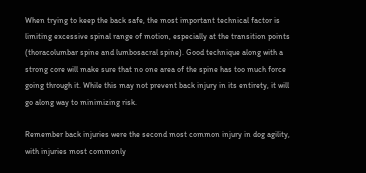When trying to keep the back safe, the most important technical factor is limiting excessive spinal range of motion, especially at the transition points (thoracolumbar spine and lumbosacral spine). Good technique along with a strong core will make sure that no one area of the spine has too much force going through it. While this may not prevent back injury in its entirety, it will go along way to minimizing risk.

Remember back injuries were the second most common injury in dog agility, with injuries most commonly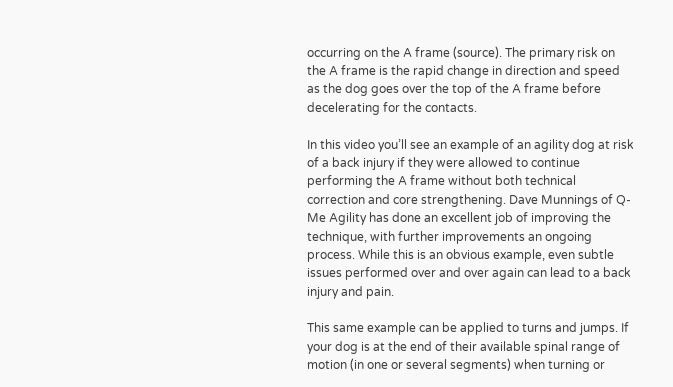occurring on the A frame (source). The primary risk on the A frame is the rapid change in direction and speed as the dog goes over the top of the A frame before decelerating for the contacts.

In this video you’ll see an example of an agility dog at risk of a back injury if they were allowed to continue performing the A frame without both technical correction and core strengthening. Dave Munnings of Q-Me Agility has done an excellent job of improving the technique, with further improvements an ongoing process. While this is an obvious example, even subtle issues performed over and over again can lead to a back injury and pain.

This same example can be applied to turns and jumps. If your dog is at the end of their available spinal range of motion (in one or several segments) when turning or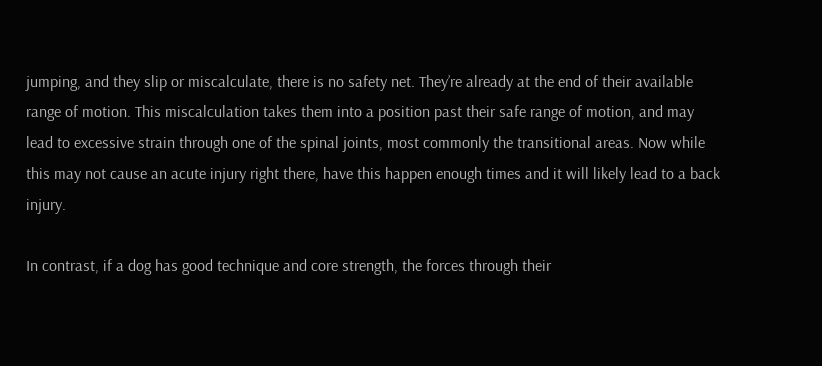jumping, and they slip or miscalculate, there is no safety net. They’re already at the end of their available range of motion. This miscalculation takes them into a position past their safe range of motion, and may lead to excessive strain through one of the spinal joints, most commonly the transitional areas. Now while this may not cause an acute injury right there, have this happen enough times and it will likely lead to a back injury.

In contrast, if a dog has good technique and core strength, the forces through their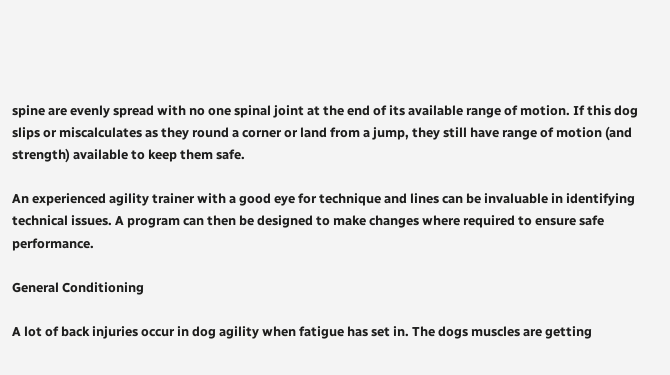spine are evenly spread with no one spinal joint at the end of its available range of motion. If this dog slips or miscalculates as they round a corner or land from a jump, they still have range of motion (and strength) available to keep them safe.

An experienced agility trainer with a good eye for technique and lines can be invaluable in identifying technical issues. A program can then be designed to make changes where required to ensure safe performance.

General Conditioning

A lot of back injuries occur in dog agility when fatigue has set in. The dogs muscles are getting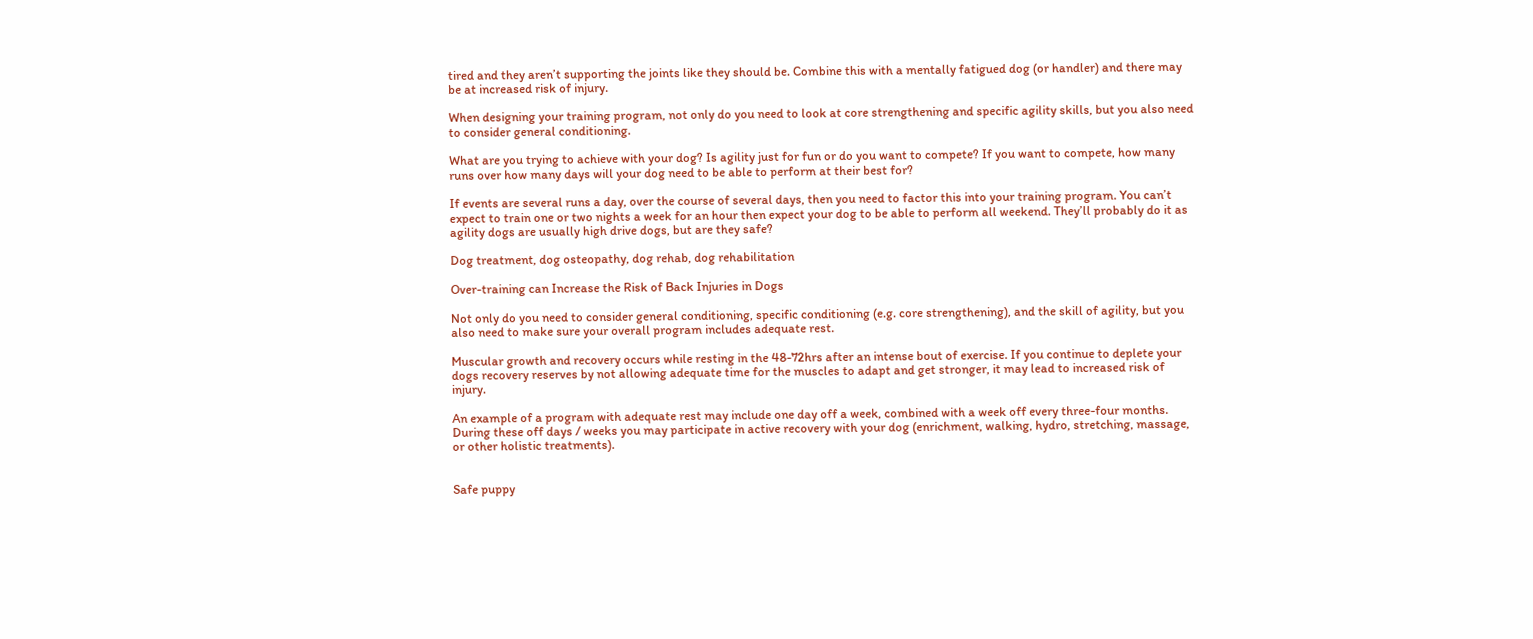tired and they aren’t supporting the joints like they should be. Combine this with a mentally fatigued dog (or handler) and there may be at increased risk of injury.

When designing your training program, not only do you need to look at core strengthening and specific agility skills, but you also need to consider general conditioning.

What are you trying to achieve with your dog? Is agility just for fun or do you want to compete? If you want to compete, how many runs over how many days will your dog need to be able to perform at their best for?

If events are several runs a day, over the course of several days, then you need to factor this into your training program. You can’t expect to train one or two nights a week for an hour then expect your dog to be able to perform all weekend. They’ll probably do it as agility dogs are usually high drive dogs, but are they safe?

Dog treatment, dog osteopathy, dog rehab, dog rehabilitation

Over-training can Increase the Risk of Back Injuries in Dogs

Not only do you need to consider general conditioning, specific conditioning (e.g. core strengthening), and the skill of agility, but you also need to make sure your overall program includes adequate rest.

Muscular growth and recovery occurs while resting in the 48-72hrs after an intense bout of exercise. If you continue to deplete your dogs recovery reserves by not allowing adequate time for the muscles to adapt and get stronger, it may lead to increased risk of injury.

An example of a program with adequate rest may include one day off a week, combined with a week off every three-four months. During these off days / weeks you may participate in active recovery with your dog (enrichment, walking, hydro, stretching, massage, or other holistic treatments).


Safe puppy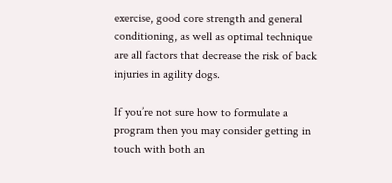exercise, good core strength and general conditioning, as well as optimal technique are all factors that decrease the risk of back injuries in agility dogs.

If you’re not sure how to formulate a program then you may consider getting in touch with both an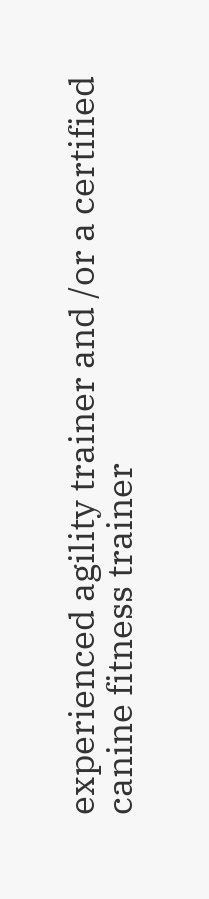experienced agility trainer and /or a certified canine fitness trainer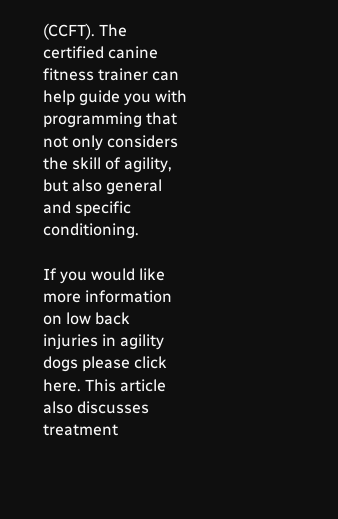(CCFT). The certified canine fitness trainer can help guide you with programming that not only considers the skill of agility, but also general and specific conditioning.

If you would like more information on low back injuries in agility dogs please click here. This article also discusses treatment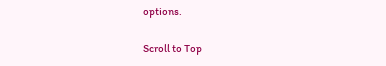options.

Scroll to Top